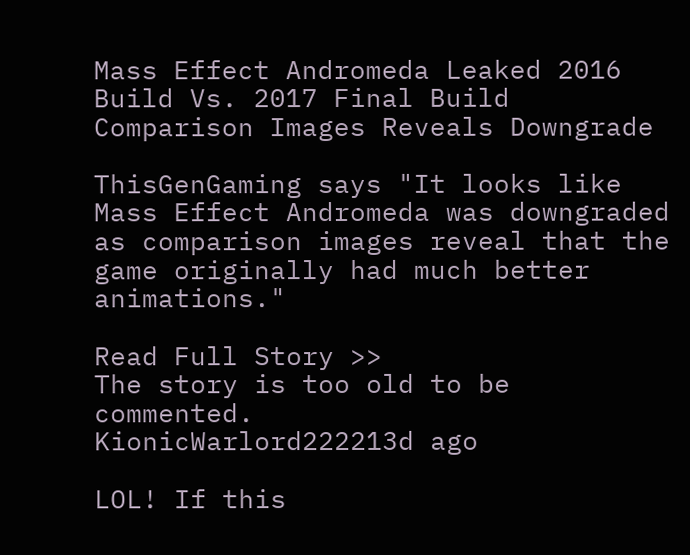Mass Effect Andromeda Leaked 2016 Build Vs. 2017 Final Build Comparison Images Reveals Downgrade

ThisGenGaming says "It looks like Mass Effect Andromeda was downgraded as comparison images reveal that the game originally had much better animations."

Read Full Story >>
The story is too old to be commented.
KionicWarlord222213d ago

LOL! If this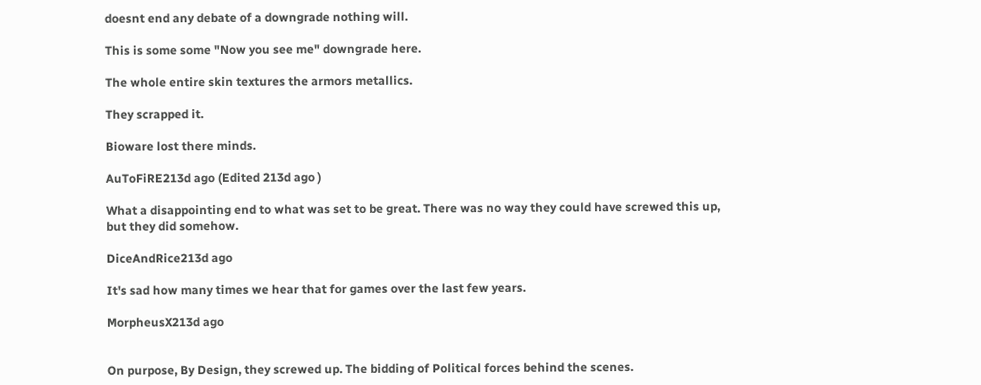doesnt end any debate of a downgrade nothing will.

This is some some "Now you see me" downgrade here.

The whole entire skin textures the armors metallics.

They scrapped it.

Bioware lost there minds.

AuToFiRE213d ago (Edited 213d ago )

What a disappointing end to what was set to be great. There was no way they could have screwed this up, but they did somehow.

DiceAndRice213d ago

It's sad how many times we hear that for games over the last few years.

MorpheusX213d ago


On purpose, By Design, they screwed up. The bidding of Political forces behind the scenes.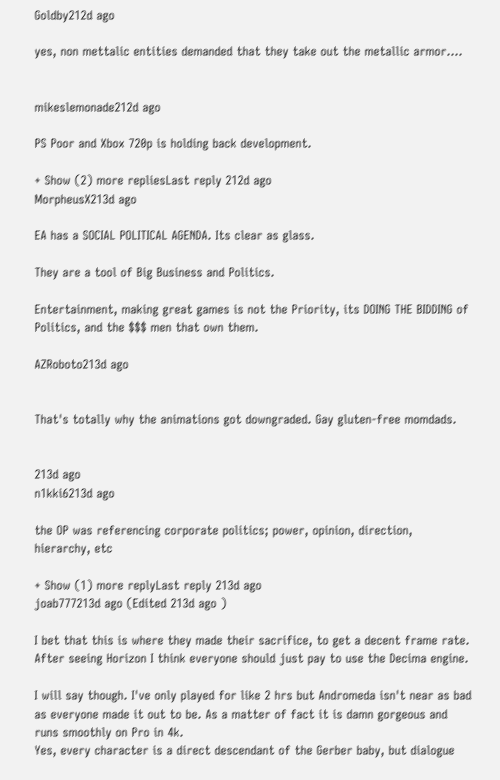Goldby212d ago

yes, non mettalic entities demanded that they take out the metallic armor....


mikeslemonade212d ago

PS Poor and Xbox 720p is holding back development.

+ Show (2) more repliesLast reply 212d ago
MorpheusX213d ago

EA has a SOCIAL POLITICAL AGENDA. Its clear as glass.

They are a tool of Big Business and Politics.

Entertainment, making great games is not the Priority, its DOING THE BIDDING of Politics, and the $$$ men that own them.

AZRoboto213d ago


That's totally why the animations got downgraded. Gay gluten-free momdads.


213d ago
n1kki6213d ago

the OP was referencing corporate politics; power, opinion, direction, hierarchy, etc

+ Show (1) more replyLast reply 213d ago
joab777213d ago (Edited 213d ago )

I bet that this is where they made their sacrifice, to get a decent frame rate. After seeing Horizon I think everyone should just pay to use the Decima engine.

I will say though. I've only played for like 2 hrs but Andromeda isn't near as bad as everyone made it out to be. As a matter of fact it is damn gorgeous and runs smoothly on Pro in 4k.
Yes, every character is a direct descendant of the Gerber baby, but dialogue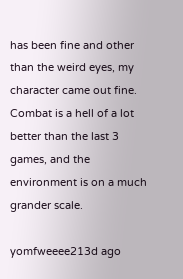has been fine and other than the weird eyes, my character came out fine. Combat is a hell of a lot better than the last 3 games, and the environment is on a much grander scale.

yomfweeee213d ago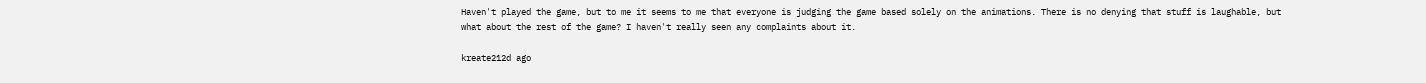Haven't played the game, but to me it seems to me that everyone is judging the game based solely on the animations. There is no denying that stuff is laughable, but what about the rest of the game? I haven't really seen any complaints about it.

kreate212d ago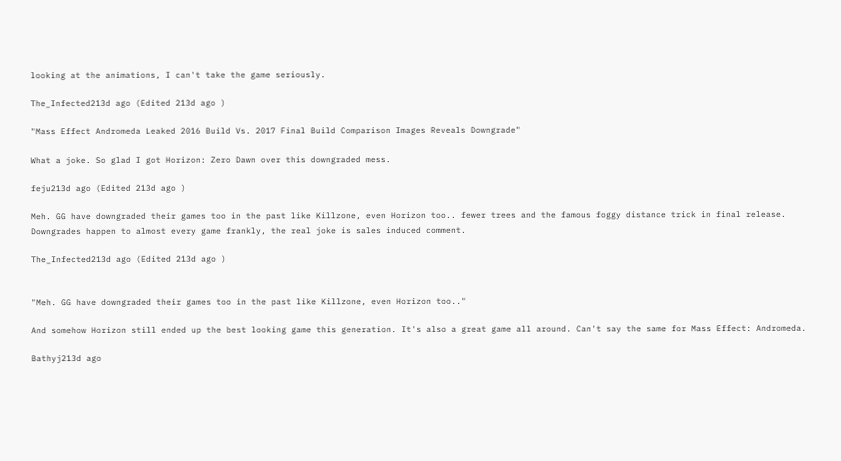looking at the animations, I can't take the game seriously.

The_Infected213d ago (Edited 213d ago )

"Mass Effect Andromeda Leaked 2016 Build Vs. 2017 Final Build Comparison Images Reveals Downgrade"

What a joke. So glad I got Horizon: Zero Dawn over this downgraded mess.

feju213d ago (Edited 213d ago )

Meh. GG have downgraded their games too in the past like Killzone, even Horizon too.. fewer trees and the famous foggy distance trick in final release. Downgrades happen to almost every game frankly, the real joke is sales induced comment.

The_Infected213d ago (Edited 213d ago )


"Meh. GG have downgraded their games too in the past like Killzone, even Horizon too.."

And somehow Horizon still ended up the best looking game this generation. It's also a great game all around. Can't say the same for Mass Effect: Andromeda.

Bathyj213d ago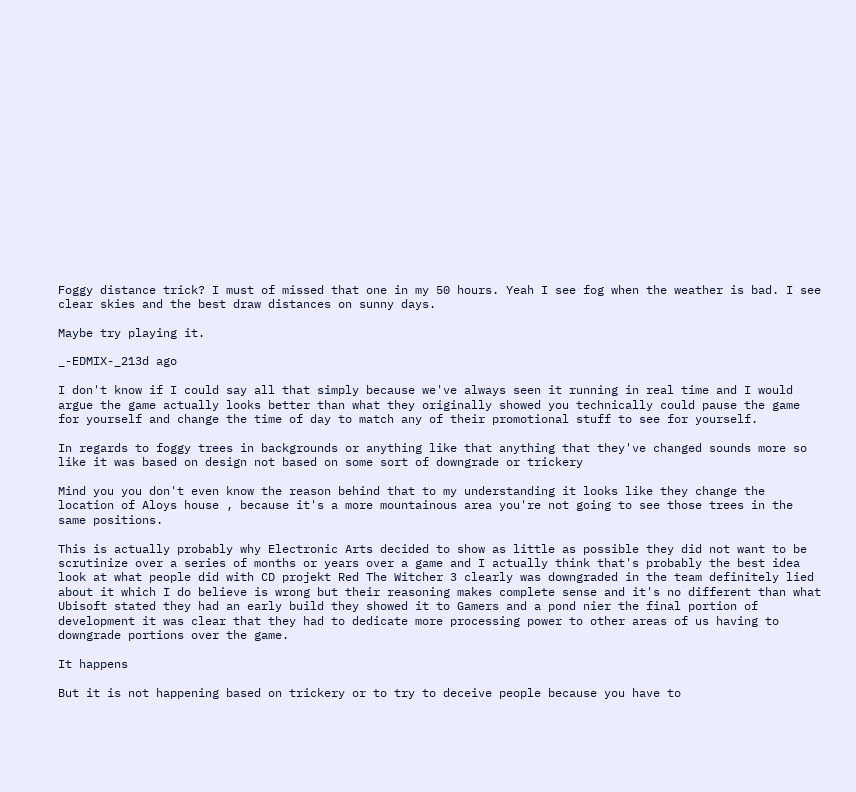Foggy distance trick? I must of missed that one in my 50 hours. Yeah I see fog when the weather is bad. I see clear skies and the best draw distances on sunny days.

Maybe try playing it.

_-EDMIX-_213d ago

I don't know if I could say all that simply because we've always seen it running in real time and I would argue the game actually looks better than what they originally showed you technically could pause the game for yourself and change the time of day to match any of their promotional stuff to see for yourself.

In regards to foggy trees in backgrounds or anything like that anything that they've changed sounds more so like it was based on design not based on some sort of downgrade or trickery

Mind you you don't even know the reason behind that to my understanding it looks like they change the location of Aloys house , because it's a more mountainous area you're not going to see those trees in the same positions.

This is actually probably why Electronic Arts decided to show as little as possible they did not want to be scrutinize over a series of months or years over a game and I actually think that's probably the best idea look at what people did with CD projekt Red The Witcher 3 clearly was downgraded in the team definitely lied about it which I do believe is wrong but their reasoning makes complete sense and it's no different than what Ubisoft stated they had an early build they showed it to Gamers and a pond nier the final portion of development it was clear that they had to dedicate more processing power to other areas of us having to downgrade portions over the game.

It happens

But it is not happening based on trickery or to try to deceive people because you have to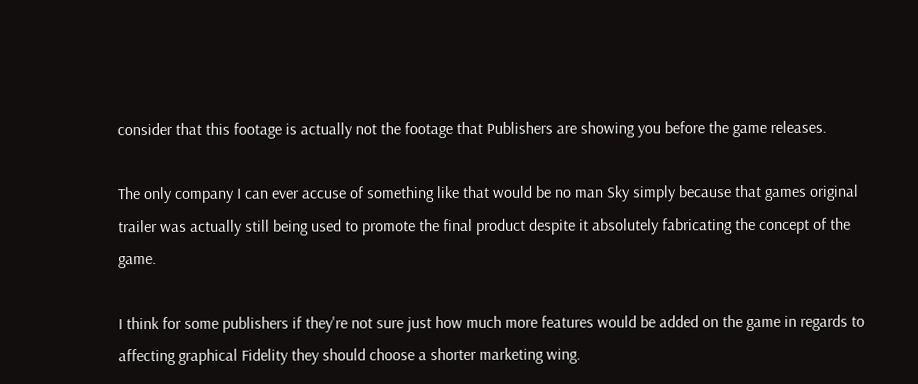consider that this footage is actually not the footage that Publishers are showing you before the game releases.

The only company I can ever accuse of something like that would be no man Sky simply because that games original trailer was actually still being used to promote the final product despite it absolutely fabricating the concept of the game.

I think for some publishers if they're not sure just how much more features would be added on the game in regards to affecting graphical Fidelity they should choose a shorter marketing wing.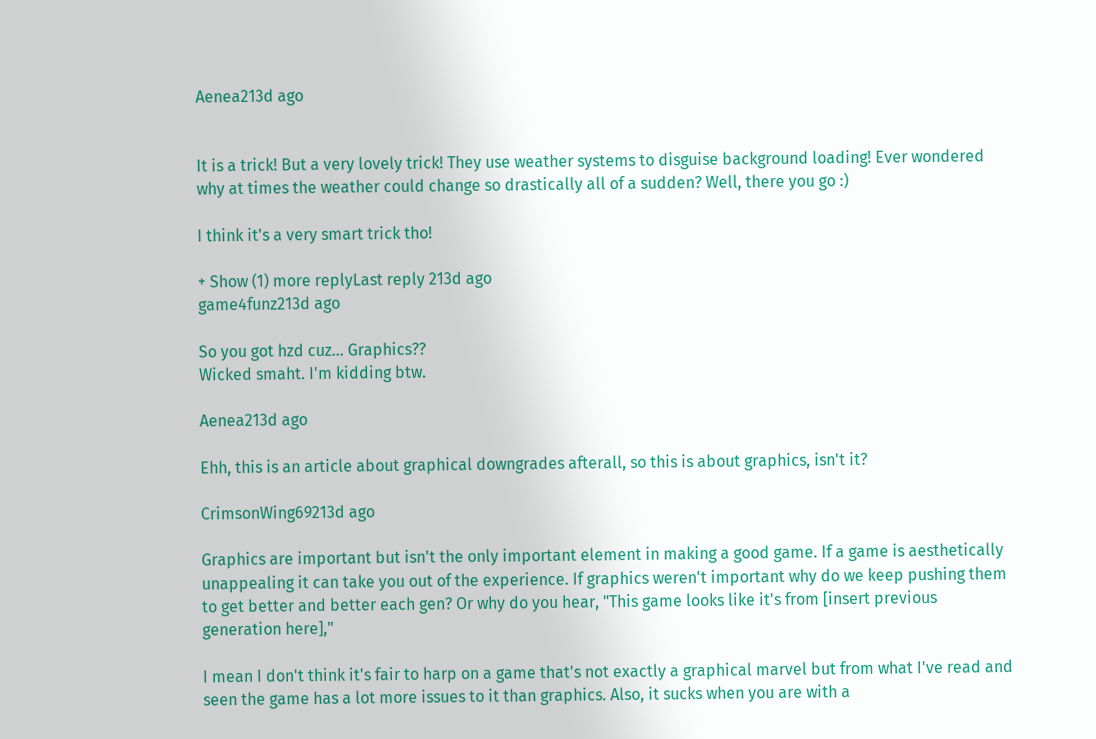Aenea213d ago


It is a trick! But a very lovely trick! They use weather systems to disguise background loading! Ever wondered why at times the weather could change so drastically all of a sudden? Well, there you go :)

I think it's a very smart trick tho!

+ Show (1) more replyLast reply 213d ago
game4funz213d ago

So you got hzd cuz... Graphics??
Wicked smaht. I'm kidding btw.

Aenea213d ago

Ehh, this is an article about graphical downgrades afterall, so this is about graphics, isn't it?

CrimsonWing69213d ago

Graphics are important but isn't the only important element in making a good game. If a game is aesthetically unappealing it can take you out of the experience. If graphics weren't important why do we keep pushing them to get better and better each gen? Or why do you hear, "This game looks like it's from [insert previous generation here],"

I mean I don't think it's fair to harp on a game that's not exactly a graphical marvel but from what I've read and seen the game has a lot more issues to it than graphics. Also, it sucks when you are with a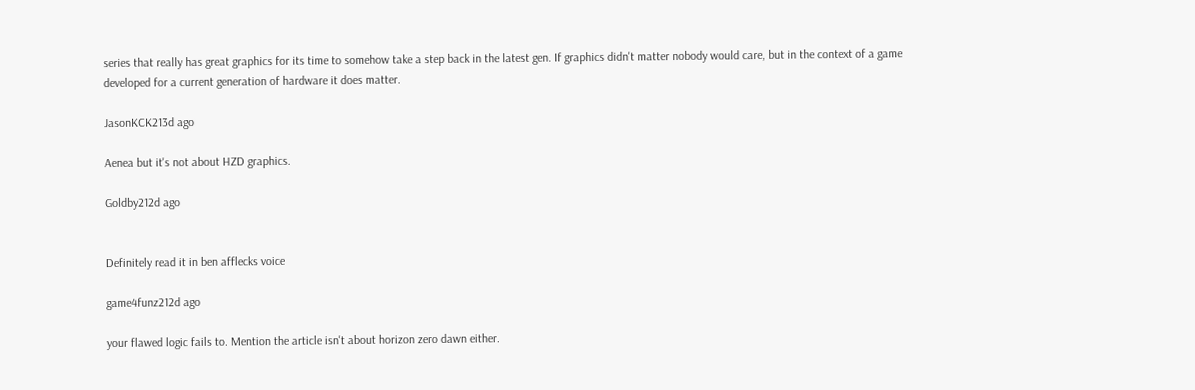series that really has great graphics for its time to somehow take a step back in the latest gen. If graphics didn't matter nobody would care, but in the context of a game developed for a current generation of hardware it does matter.

JasonKCK213d ago

Aenea but it's not about HZD graphics.

Goldby212d ago


Definitely read it in ben afflecks voice

game4funz212d ago

your flawed logic fails to. Mention the article isn't about horizon zero dawn either.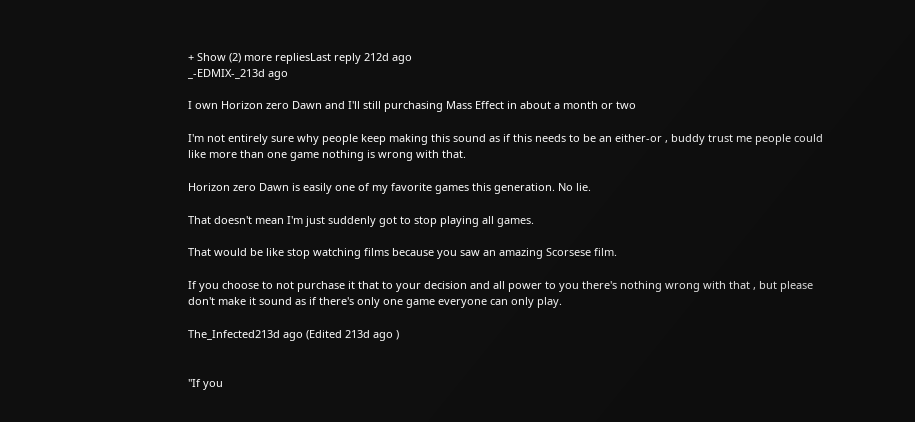+ Show (2) more repliesLast reply 212d ago
_-EDMIX-_213d ago

I own Horizon zero Dawn and I'll still purchasing Mass Effect in about a month or two

I'm not entirely sure why people keep making this sound as if this needs to be an either-or , buddy trust me people could like more than one game nothing is wrong with that.

Horizon zero Dawn is easily one of my favorite games this generation. No lie.

That doesn't mean I'm just suddenly got to stop playing all games.

That would be like stop watching films because you saw an amazing Scorsese film.

If you choose to not purchase it that to your decision and all power to you there's nothing wrong with that , but please don't make it sound as if there's only one game everyone can only play.

The_Infected213d ago (Edited 213d ago )


"If you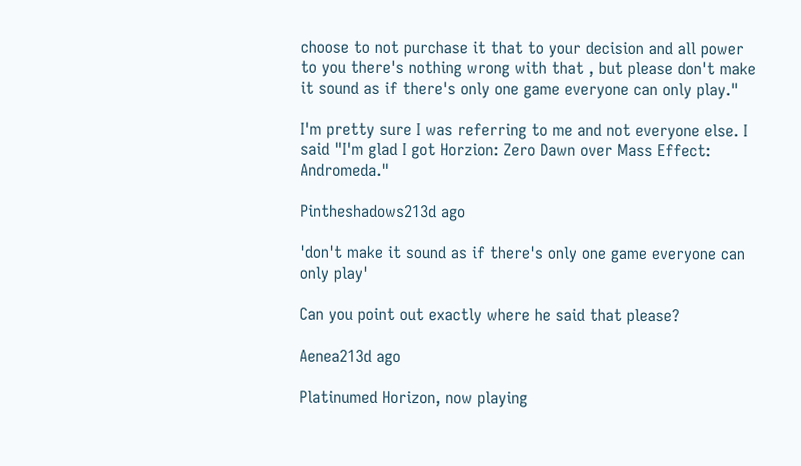choose to not purchase it that to your decision and all power to you there's nothing wrong with that , but please don't make it sound as if there's only one game everyone can only play."

I'm pretty sure I was referring to me and not everyone else. I said "I'm glad I got Horzion: Zero Dawn over Mass Effect: Andromeda."

Pintheshadows213d ago

'don't make it sound as if there's only one game everyone can only play'

Can you point out exactly where he said that please?

Aenea213d ago

Platinumed Horizon, now playing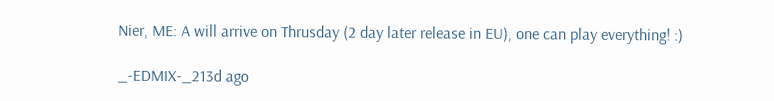Nier, ME: A will arrive on Thrusday (2 day later release in EU), one can play everything! :)

_-EDMIX-_213d ago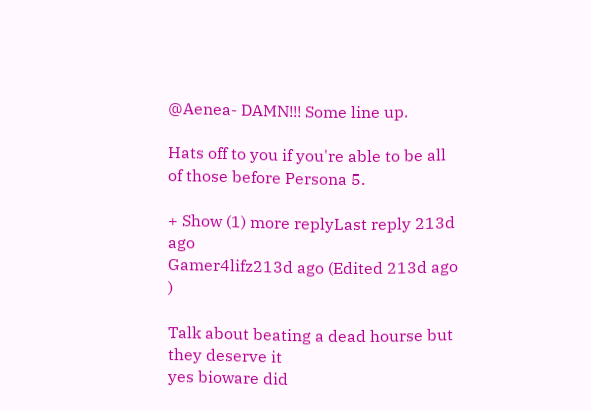@Aenea- DAMN!!! Some line up.

Hats off to you if you're able to be all of those before Persona 5.

+ Show (1) more replyLast reply 213d ago
Gamer4lifz213d ago (Edited 213d ago )

Talk about beating a dead hourse but they deserve it
yes bioware did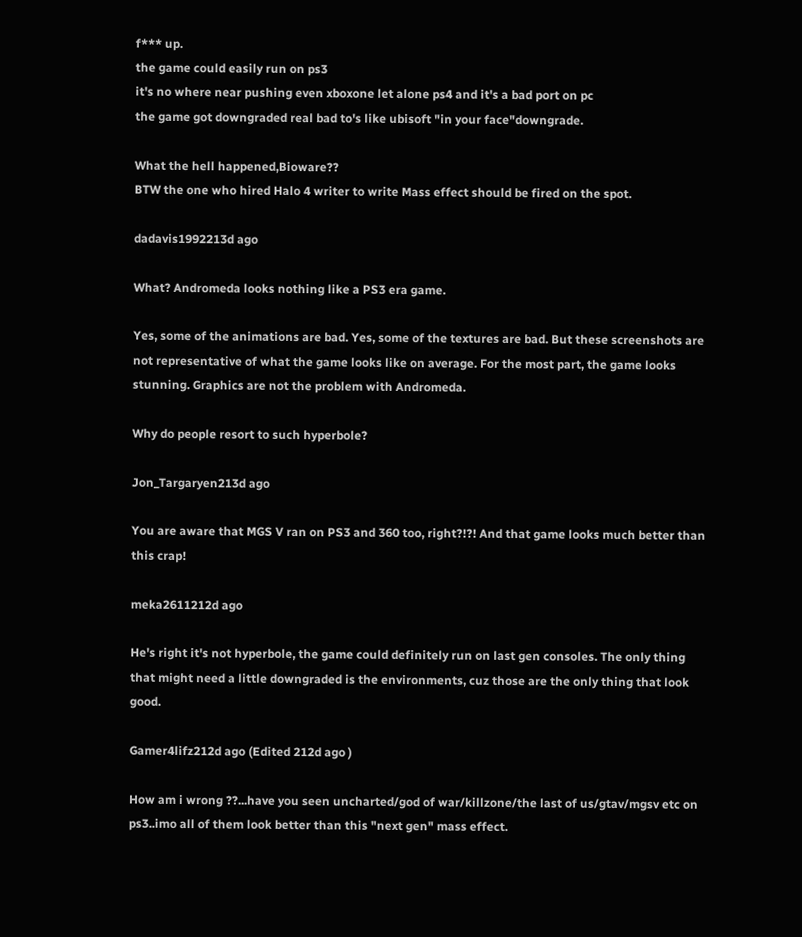f*** up.
the game could easily run on ps3
it's no where near pushing even xboxone let alone ps4 and it's a bad port on pc
the game got downgraded real bad to's like ubisoft "in your face"downgrade.

What the hell happened,Bioware??
BTW the one who hired Halo 4 writer to write Mass effect should be fired on the spot.

dadavis1992213d ago

What? Andromeda looks nothing like a PS3 era game.

Yes, some of the animations are bad. Yes, some of the textures are bad. But these screenshots are not representative of what the game looks like on average. For the most part, the game looks stunning. Graphics are not the problem with Andromeda.

Why do people resort to such hyperbole?

Jon_Targaryen213d ago

You are aware that MGS V ran on PS3 and 360 too, right?!?! And that game looks much better than this crap!

meka2611212d ago

He's right it's not hyperbole, the game could definitely run on last gen consoles. The only thing that might need a little downgraded is the environments, cuz those are the only thing that look good.

Gamer4lifz212d ago (Edited 212d ago )

How am i wrong ??...have you seen uncharted/god of war/killzone/the last of us/gtav/mgsv etc on ps3..imo all of them look better than this "next gen" mass effect.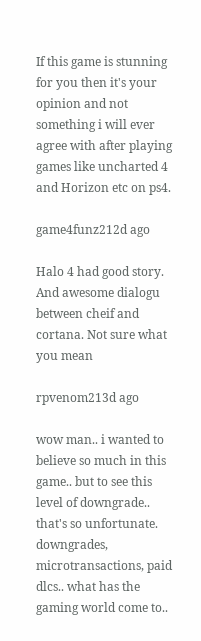If this game is stunning for you then it's your opinion and not something i will ever agree with after playing games like uncharted 4 and Horizon etc on ps4.

game4funz212d ago

Halo 4 had good story. And awesome dialogu between cheif and cortana. Not sure what you mean

rpvenom213d ago

wow man.. i wanted to believe so much in this game.. but to see this level of downgrade.. that's so unfortunate. downgrades, microtransactions, paid dlcs.. what has the gaming world come to..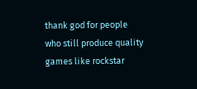thank god for people who still produce quality games like rockstar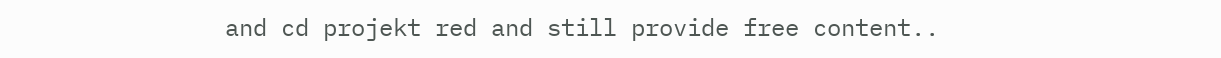and cd projekt red and still provide free content..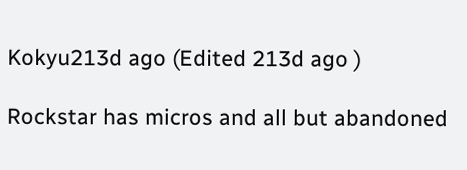Kokyu213d ago (Edited 213d ago )

Rockstar has micros and all but abandoned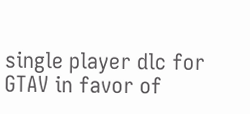single player dlc for GTAV in favor of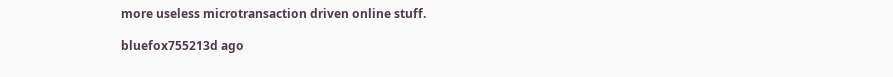more useless microtransaction driven online stuff.

bluefox755213d ago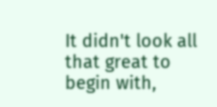It didn't look all that great to begin with,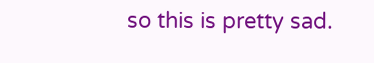so this is pretty sad.